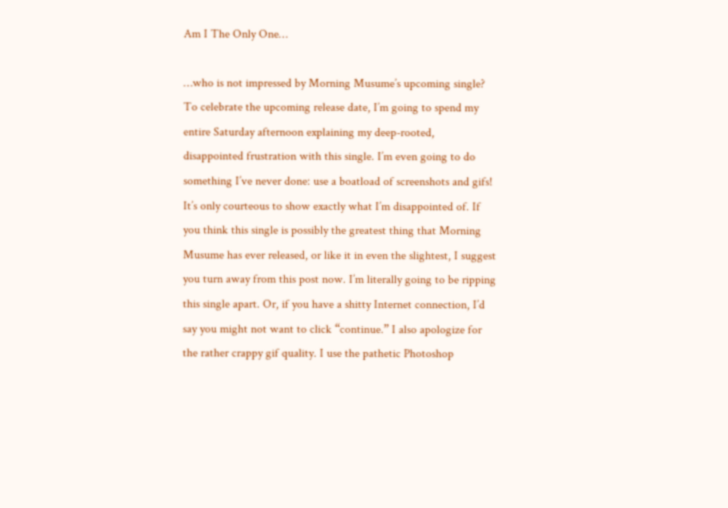Am I The Only One…

…who is not impressed by Morning Musume’s upcoming single? To celebrate the upcoming release date, I’m going to spend my entire Saturday afternoon explaining my deep-rooted, disappointed frustration with this single. I’m even going to do something I’ve never done: use a boatload of screenshots and gifs! It’s only courteous to show exactly what I’m disappointed of. If you think this single is possibly the greatest thing that Morning Musume has ever released, or like it in even the slightest, I suggest you turn away from this post now. I’m literally going to be ripping this single apart. Or, if you have a shitty Internet connection, I’d say you might not want to click “continue.” I also apologize for the rather crappy gif quality. I use the pathetic Photoshop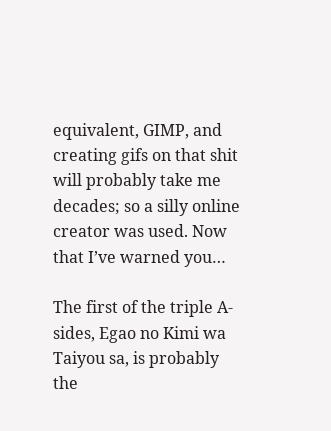equivalent, GIMP, and creating gifs on that shit will probably take me decades; so a silly online creator was used. Now that I’ve warned you…

The first of the triple A-sides, Egao no Kimi wa Taiyou sa, is probably the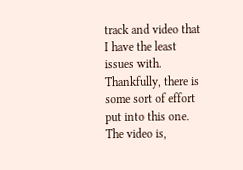track and video that I have the least issues with. Thankfully, there is some sort of effort put into this one. The video is,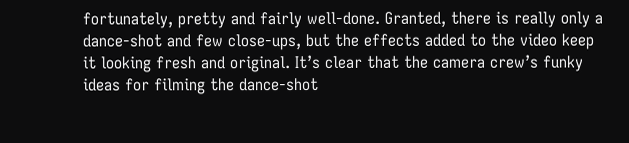fortunately, pretty and fairly well-done. Granted, there is really only a dance-shot and few close-ups, but the effects added to the video keep it looking fresh and original. It’s clear that the camera crew’s funky ideas for filming the dance-shot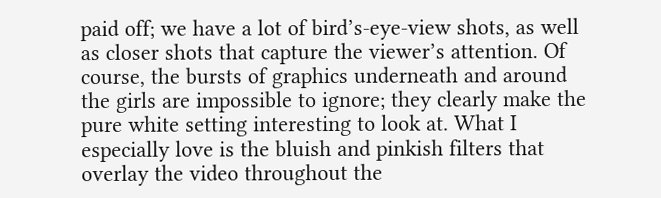paid off; we have a lot of bird’s-eye-view shots, as well as closer shots that capture the viewer’s attention. Of course, the bursts of graphics underneath and around the girls are impossible to ignore; they clearly make the pure white setting interesting to look at. What I especially love is the bluish and pinkish filters that overlay the video throughout the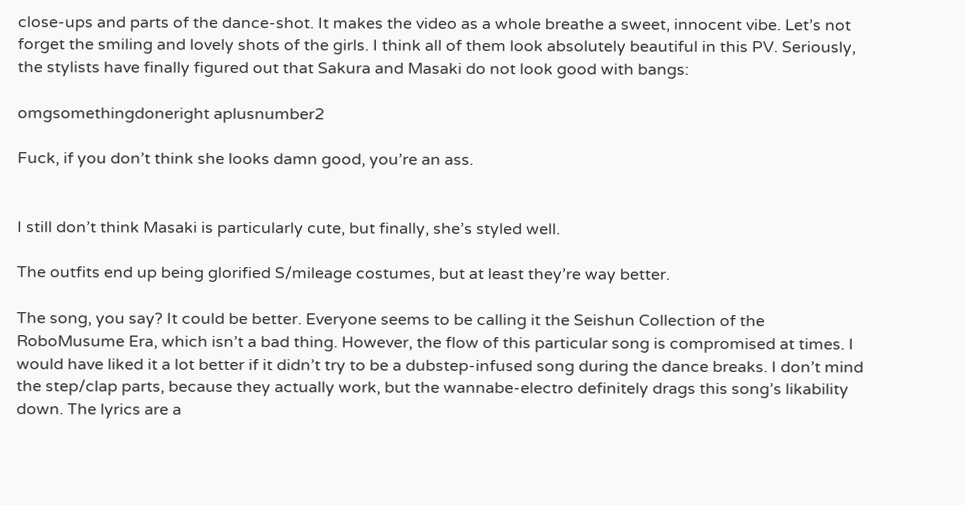close-ups and parts of the dance-shot. It makes the video as a whole breathe a sweet, innocent vibe. Let’s not forget the smiling and lovely shots of the girls. I think all of them look absolutely beautiful in this PV. Seriously, the stylists have finally figured out that Sakura and Masaki do not look good with bangs:

omgsomethingdoneright aplusnumber2

Fuck, if you don’t think she looks damn good, you’re an ass.


I still don’t think Masaki is particularly cute, but finally, she’s styled well.

The outfits end up being glorified S/mileage costumes, but at least they’re way better.

The song, you say? It could be better. Everyone seems to be calling it the Seishun Collection of the RoboMusume Era, which isn’t a bad thing. However, the flow of this particular song is compromised at times. I would have liked it a lot better if it didn’t try to be a dubstep-infused song during the dance breaks. I don’t mind the step/clap parts, because they actually work, but the wannabe-electro definitely drags this song’s likability down. The lyrics are a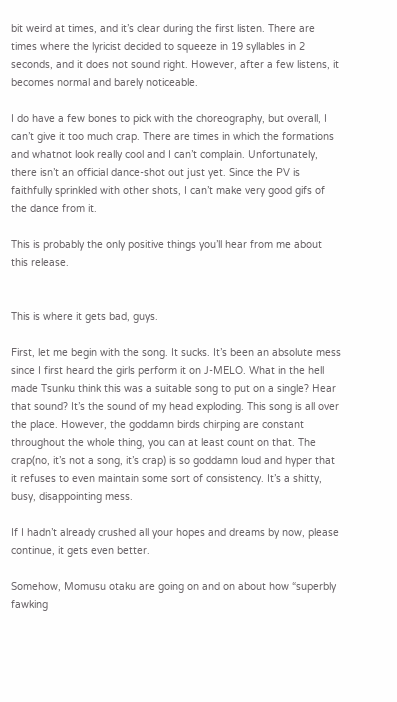bit weird at times, and it’s clear during the first listen. There are times where the lyricist decided to squeeze in 19 syllables in 2 seconds, and it does not sound right. However, after a few listens, it becomes normal and barely noticeable.

I do have a few bones to pick with the choreography, but overall, I can’t give it too much crap. There are times in which the formations and whatnot look really cool and I can’t complain. Unfortunately, there isn’t an official dance-shot out just yet. Since the PV is faithfully sprinkled with other shots, I can’t make very good gifs of the dance from it.

This is probably the only positive things you’ll hear from me about this release.


This is where it gets bad, guys.

First, let me begin with the song. It sucks. It’s been an absolute mess since I first heard the girls perform it on J-MELO. What in the hell made Tsunku think this was a suitable song to put on a single? Hear that sound? It’s the sound of my head exploding. This song is all over the place. However, the goddamn birds chirping are constant throughout the whole thing, you can at least count on that. The crap(no, it’s not a song, it’s crap) is so goddamn loud and hyper that it refuses to even maintain some sort of consistency. It’s a shitty, busy, disappointing mess.

If I hadn’t already crushed all your hopes and dreams by now, please continue, it gets even better.

Somehow, Momusu otaku are going on and on about how “superbly fawking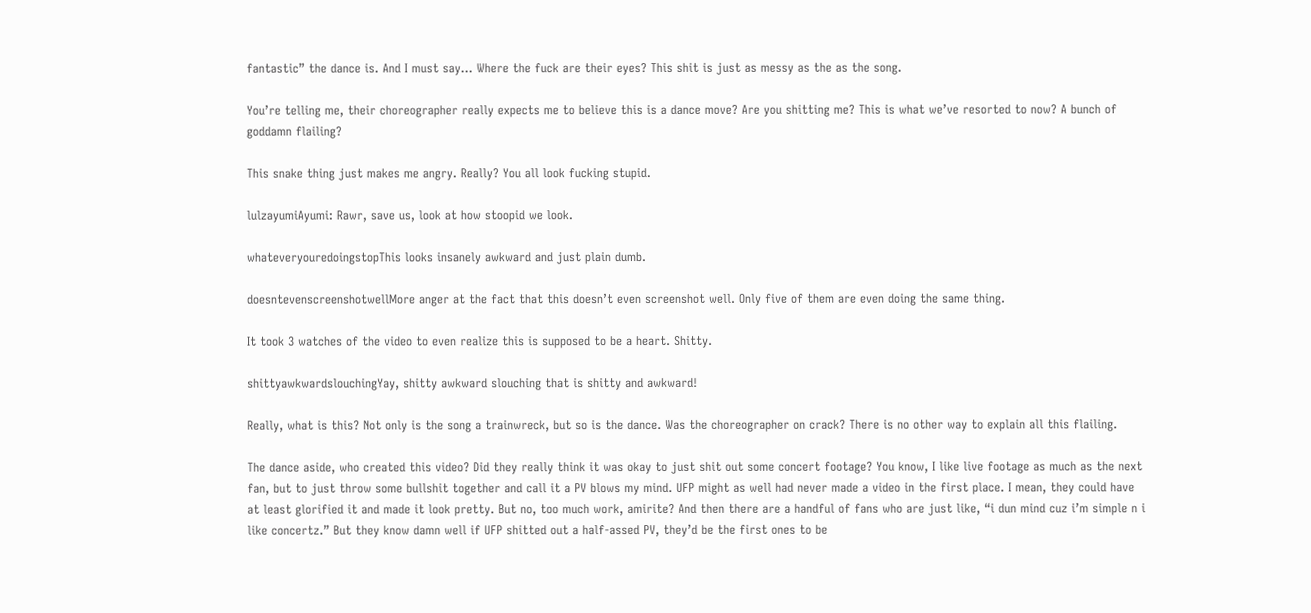fantastic” the dance is. And I must say… Where the fuck are their eyes? This shit is just as messy as the as the song.

You’re telling me, their choreographer really expects me to believe this is a dance move? Are you shitting me? This is what we’ve resorted to now? A bunch of goddamn flailing?

This snake thing just makes me angry. Really? You all look fucking stupid.

lulzayumiAyumi: Rawr, save us, look at how stoopid we look.

whateveryouredoingstopThis looks insanely awkward and just plain dumb.

doesntevenscreenshotwellMore anger at the fact that this doesn’t even screenshot well. Only five of them are even doing the same thing.

It took 3 watches of the video to even realize this is supposed to be a heart. Shitty.

shittyawkwardslouchingYay, shitty awkward slouching that is shitty and awkward!

Really, what is this? Not only is the song a trainwreck, but so is the dance. Was the choreographer on crack? There is no other way to explain all this flailing.

The dance aside, who created this video? Did they really think it was okay to just shit out some concert footage? You know, I like live footage as much as the next fan, but to just throw some bullshit together and call it a PV blows my mind. UFP might as well had never made a video in the first place. I mean, they could have at least glorified it and made it look pretty. But no, too much work, amirite? And then there are a handful of fans who are just like, “i dun mind cuz i’m simple n i like concertz.” But they know damn well if UFP shitted out a half-assed PV, they’d be the first ones to be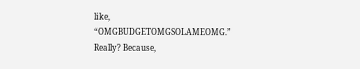like, “OMGBUDGETOMGSOLAMEOMG.” Really? Because,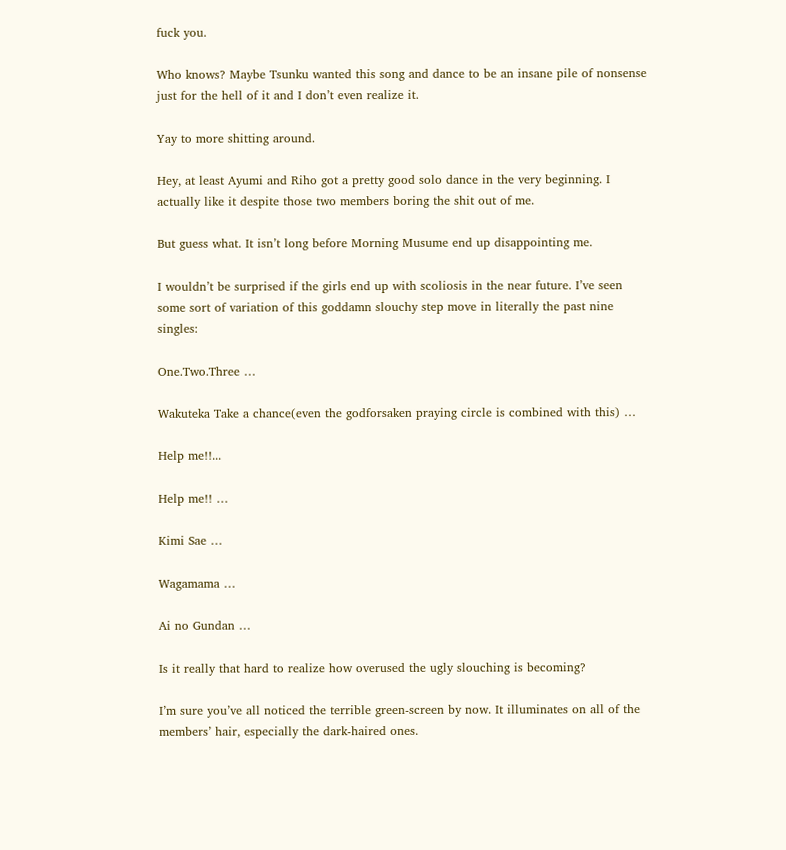fuck you.

Who knows? Maybe Tsunku wanted this song and dance to be an insane pile of nonsense just for the hell of it and I don’t even realize it.

Yay to more shitting around.

Hey, at least Ayumi and Riho got a pretty good solo dance in the very beginning. I actually like it despite those two members boring the shit out of me.

But guess what. It isn’t long before Morning Musume end up disappointing me.

I wouldn’t be surprised if the girls end up with scoliosis in the near future. I’ve seen some sort of variation of this goddamn slouchy step move in literally the past nine singles:

One.Two.Three …

Wakuteka Take a chance(even the godforsaken praying circle is combined with this) …

Help me!!...

Help me!! …

Kimi Sae …

Wagamama …

Ai no Gundan …

Is it really that hard to realize how overused the ugly slouching is becoming?

I’m sure you’ve all noticed the terrible green-screen by now. It illuminates on all of the members’ hair, especially the dark-haired ones.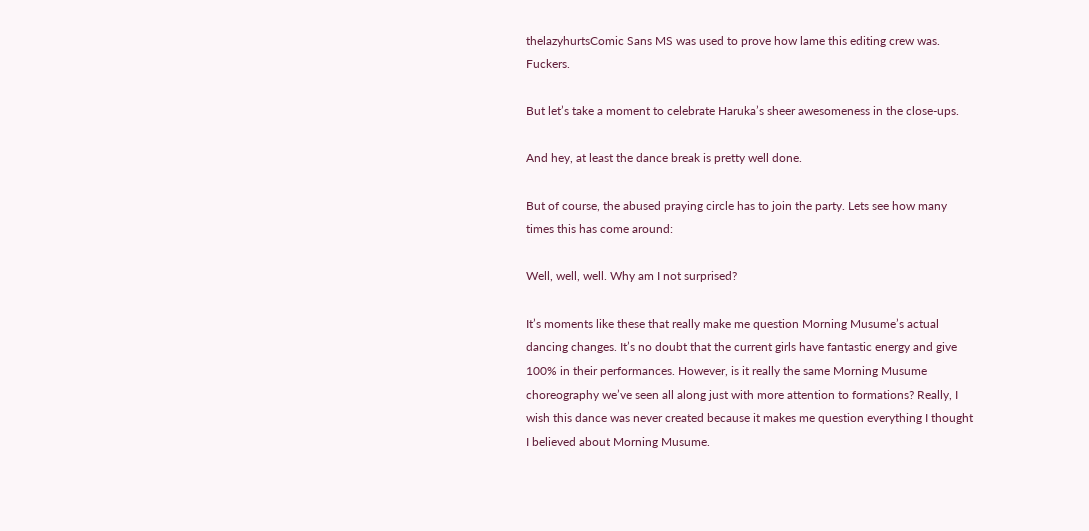thelazyhurtsComic Sans MS was used to prove how lame this editing crew was. Fuckers.

But let’s take a moment to celebrate Haruka’s sheer awesomeness in the close-ups.

And hey, at least the dance break is pretty well done.

But of course, the abused praying circle has to join the party. Lets see how many times this has come around:

Well, well, well. Why am I not surprised?

It’s moments like these that really make me question Morning Musume’s actual dancing changes. It’s no doubt that the current girls have fantastic energy and give 100% in their performances. However, is it really the same Morning Musume choreography we’ve seen all along just with more attention to formations? Really, I wish this dance was never created because it makes me question everything I thought I believed about Morning Musume.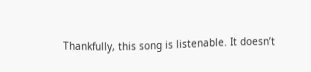Thankfully, this song is listenable. It doesn’t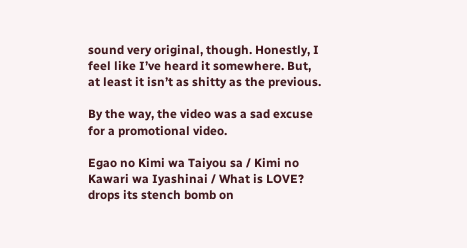sound very original, though. Honestly, I feel like I’ve heard it somewhere. But, at least it isn’t as shitty as the previous.

By the way, the video was a sad excuse for a promotional video.

Egao no Kimi wa Taiyou sa / Kimi no Kawari wa Iyashinai / What is LOVE? drops its stench bomb on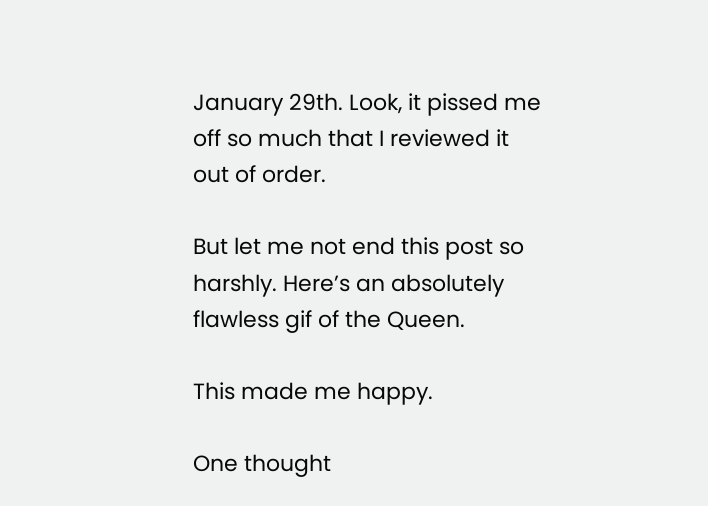January 29th. Look, it pissed me off so much that I reviewed it out of order.

But let me not end this post so harshly. Here’s an absolutely flawless gif of the Queen.

This made me happy.

One thought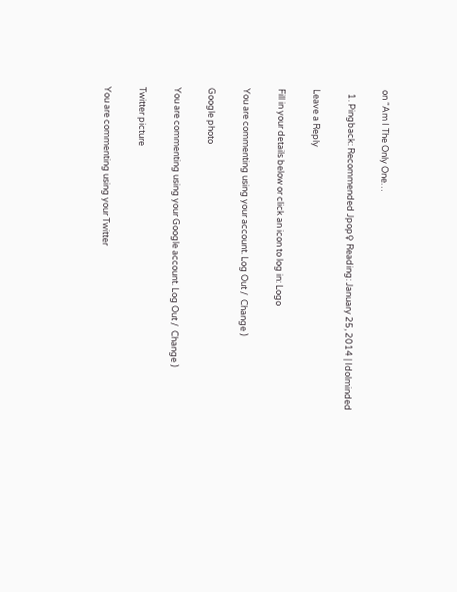on “Am I The Only One…

  1. Pingback: Recommended Jpop♀ Reading: January 25, 2014 | Idolminded

Leave a Reply

Fill in your details below or click an icon to log in: Logo

You are commenting using your account. Log Out /  Change )

Google photo

You are commenting using your Google account. Log Out /  Change )

Twitter picture

You are commenting using your Twitter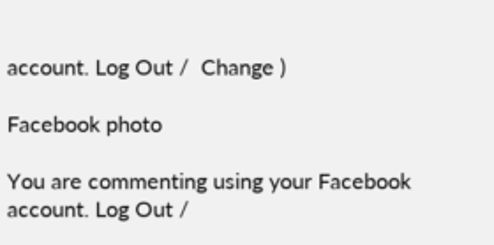account. Log Out /  Change )

Facebook photo

You are commenting using your Facebook account. Log Out /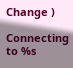Change )

Connecting to %s